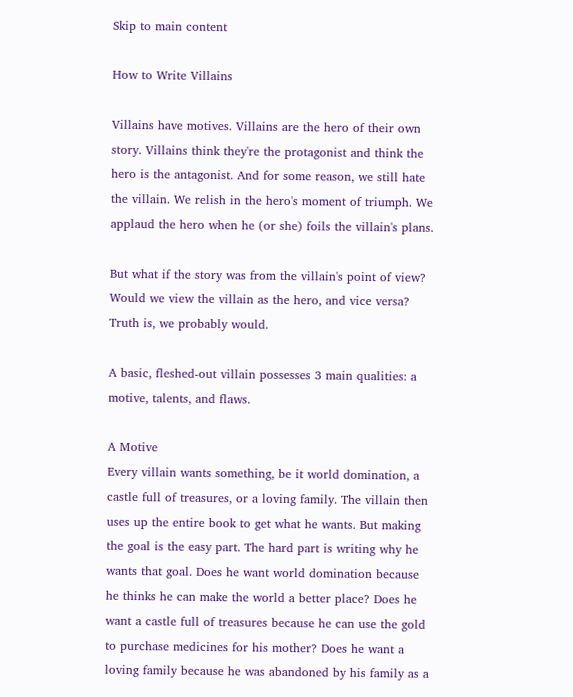Skip to main content

How to Write Villains

Villains have motives. Villains are the hero of their own story. Villains think they're the protagonist and think the hero is the antagonist. And for some reason, we still hate the villain. We relish in the hero's moment of triumph. We applaud the hero when he (or she) foils the villain's plans.

But what if the story was from the villain's point of view? Would we view the villain as the hero, and vice versa? Truth is, we probably would.

A basic, fleshed-out villain possesses 3 main qualities: a motive, talents, and flaws.

A Motive
Every villain wants something, be it world domination, a castle full of treasures, or a loving family. The villain then uses up the entire book to get what he wants. But making the goal is the easy part. The hard part is writing why he wants that goal. Does he want world domination because he thinks he can make the world a better place? Does he want a castle full of treasures because he can use the gold to purchase medicines for his mother? Does he want a loving family because he was abandoned by his family as a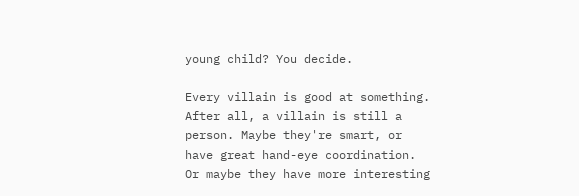young child? You decide.

Every villain is good at something. After all, a villain is still a person. Maybe they're smart, or have great hand-eye coordination. Or maybe they have more interesting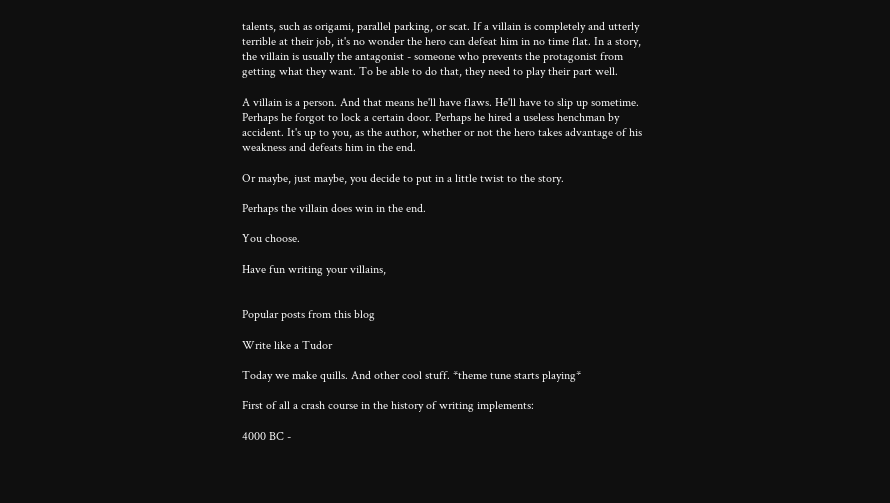talents, such as origami, parallel parking, or scat. If a villain is completely and utterly terrible at their job, it's no wonder the hero can defeat him in no time flat. In a story, the villain is usually the antagonist - someone who prevents the protagonist from getting what they want. To be able to do that, they need to play their part well.

A villain is a person. And that means he'll have flaws. He'll have to slip up sometime. Perhaps he forgot to lock a certain door. Perhaps he hired a useless henchman by accident. It's up to you, as the author, whether or not the hero takes advantage of his weakness and defeats him in the end.

Or maybe, just maybe, you decide to put in a little twist to the story.

Perhaps the villain does win in the end.

You choose.

Have fun writing your villains,


Popular posts from this blog

Write like a Tudor

Today we make quills. And other cool stuff. *theme tune starts playing*

First of all a crash course in the history of writing implements:

4000 BC -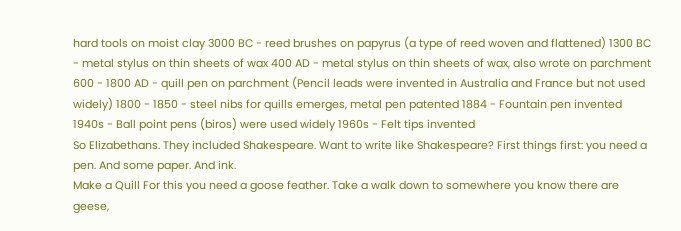hard tools on moist clay 3000 BC - reed brushes on papyrus (a type of reed woven and flattened) 1300 BC - metal stylus on thin sheets of wax 400 AD - metal stylus on thin sheets of wax, also wrote on parchment 600 - 1800 AD - quill pen on parchment (Pencil leads were invented in Australia and France but not used widely) 1800 - 1850 - steel nibs for quills emerges, metal pen patented 1884 - Fountain pen invented 1940s - Ball point pens (biros) were used widely 1960s - Felt tips invented
So Elizabethans. They included Shakespeare. Want to write like Shakespeare? First things first: you need a pen. And some paper. And ink.
Make a Quill For this you need a goose feather. Take a walk down to somewhere you know there are geese,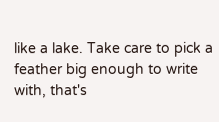like a lake. Take care to pick a feather big enough to write with, that's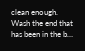clean enough.
Wash the end that has been in the b…